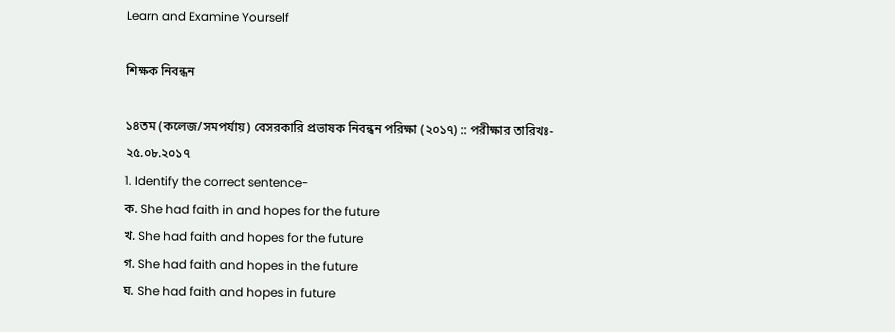Learn and Examine Yourself

শিক্ষক নিবন্ধন

১৪তম (কলেজ/সমপর্যায়) বেসরকারি প্রভাষক নিবন্ধন পরিক্ষা (২০১৭) :: পরীক্ষার তারিখঃ- ২৫.০৮.২০১৭
1. Identify the correct sentence-
ক. She had faith in and hopes for the future
খ. She had faith and hopes for the future
গ. She had faith and hopes in the future
ঘ. She had faith and hopes in future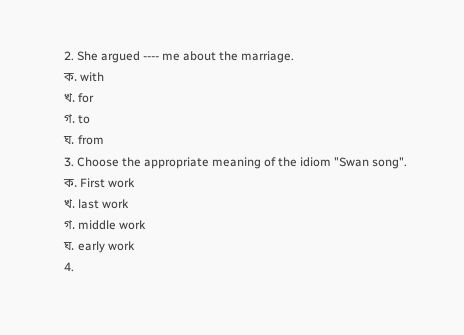2. She argued ---- me about the marriage.
ক. with
খ. for
গ. to
ঘ. from
3. Choose the appropriate meaning of the idiom "Swan song".
ক. First work
খ. last work
গ. middle work
ঘ. early work
4.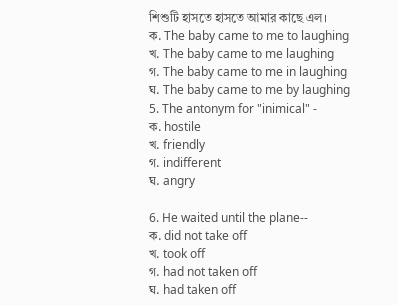শিশুটি হাসতে হাসতে আমার কাছে এল।
ক. The baby came to me to laughing
খ. The baby came to me laughing
গ. The baby came to me in laughing
ঘ. The baby came to me by laughing
5. The antonym for "inimical" -
ক. hostile
খ. friendly
গ. indifferent
ঘ. angry

6. He waited until the plane--
ক. did not take off
খ. took off
গ. had not taken off
ঘ. had taken off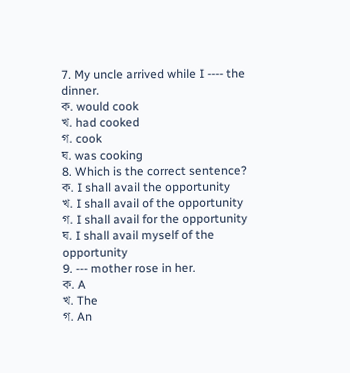7. My uncle arrived while I ---- the dinner.
ক. would cook
খ. had cooked
গ. cook
ঘ. was cooking
8. Which is the correct sentence?
ক. I shall avail the opportunity
খ. I shall avail of the opportunity
গ. I shall avail for the opportunity
ঘ. I shall avail myself of the opportunity
9. --- mother rose in her.
ক. A
খ. The
গ. An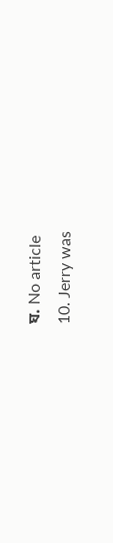ঘ. No article
10. Jerry was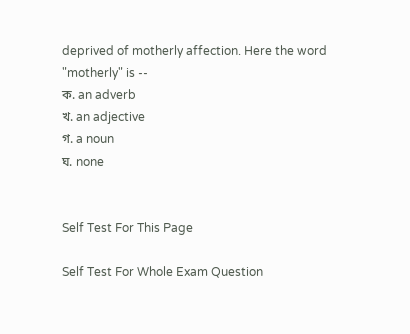deprived of motherly affection. Here the word "motherly" is --
ক. an adverb
খ. an adjective
গ. a noun
ঘ. none


Self Test For This Page

Self Test For Whole Exam Question